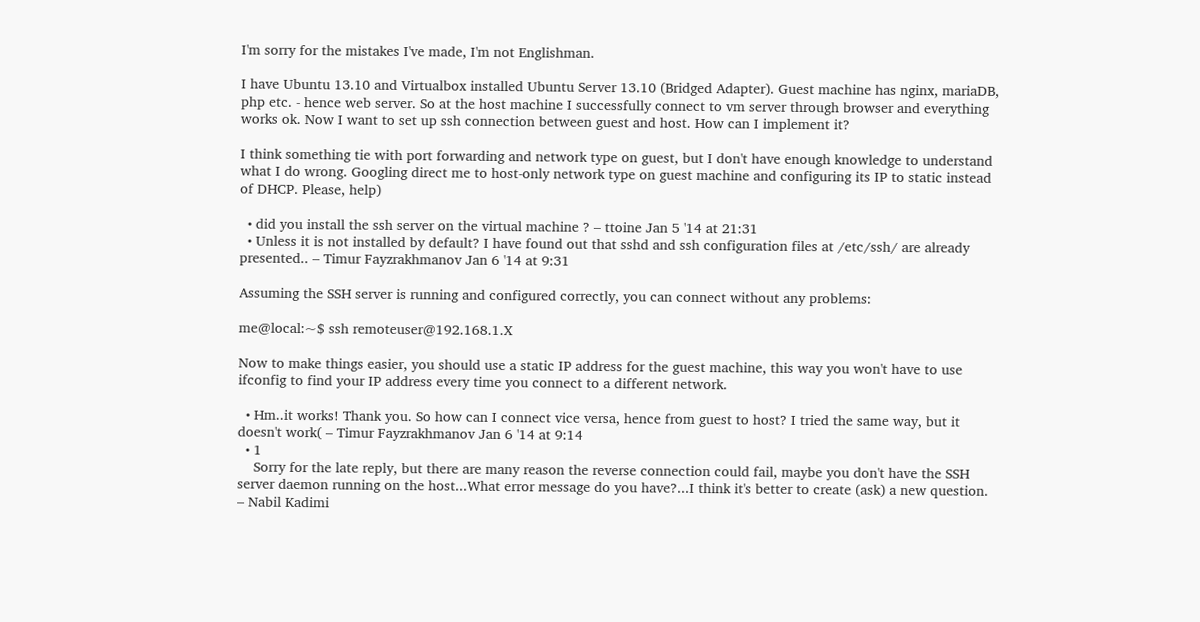I'm sorry for the mistakes I've made, I'm not Englishman.

I have Ubuntu 13.10 and Virtualbox installed Ubuntu Server 13.10 (Bridged Adapter). Guest machine has nginx, mariaDB, php etc. - hence web server. So at the host machine I successfully connect to vm server through browser and everything works ok. Now I want to set up ssh connection between guest and host. How can I implement it?

I think something tie with port forwarding and network type on guest, but I don't have enough knowledge to understand what I do wrong. Googling direct me to host-only network type on guest machine and configuring its IP to static instead of DHCP. Please, help)

  • did you install the ssh server on the virtual machine ? – ttoine Jan 5 '14 at 21:31
  • Unless it is not installed by default? I have found out that sshd and ssh configuration files at /etc/ssh/ are already presented.. – Timur Fayzrakhmanov Jan 6 '14 at 9:31

Assuming the SSH server is running and configured correctly, you can connect without any problems:

me@local:~$ ssh remoteuser@192.168.1.X

Now to make things easier, you should use a static IP address for the guest machine, this way you won't have to use ifconfig to find your IP address every time you connect to a different network.

  • Hm..it works! Thank you. So how can I connect vice versa, hence from guest to host? I tried the same way, but it doesn't work( – Timur Fayzrakhmanov Jan 6 '14 at 9:14
  • 1
    Sorry for the late reply, but there are many reason the reverse connection could fail, maybe you don't have the SSH server daemon running on the host...What error message do you have?...I think it's better to create (ask) a new question. – Nabil Kadimi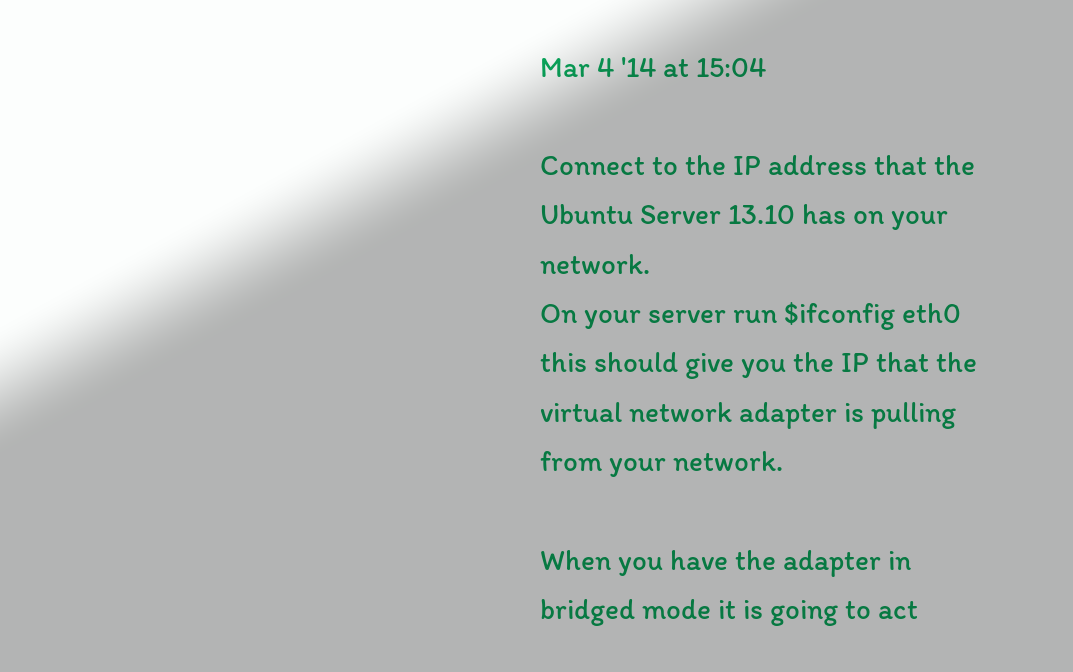Mar 4 '14 at 15:04

Connect to the IP address that the Ubuntu Server 13.10 has on your network.
On your server run $ifconfig eth0 this should give you the IP that the virtual network adapter is pulling from your network.

When you have the adapter in bridged mode it is going to act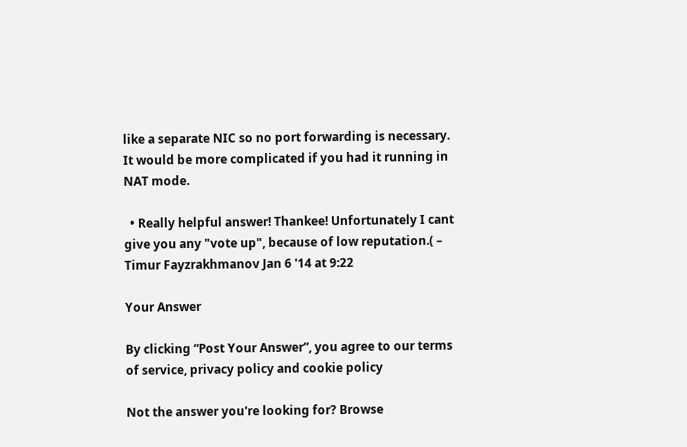like a separate NIC so no port forwarding is necessary. It would be more complicated if you had it running in NAT mode.

  • Really helpful answer! Thankee! Unfortunately I cant give you any "vote up", because of low reputation.( – Timur Fayzrakhmanov Jan 6 '14 at 9:22

Your Answer

By clicking “Post Your Answer”, you agree to our terms of service, privacy policy and cookie policy

Not the answer you're looking for? Browse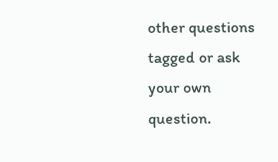other questions tagged or ask your own question.